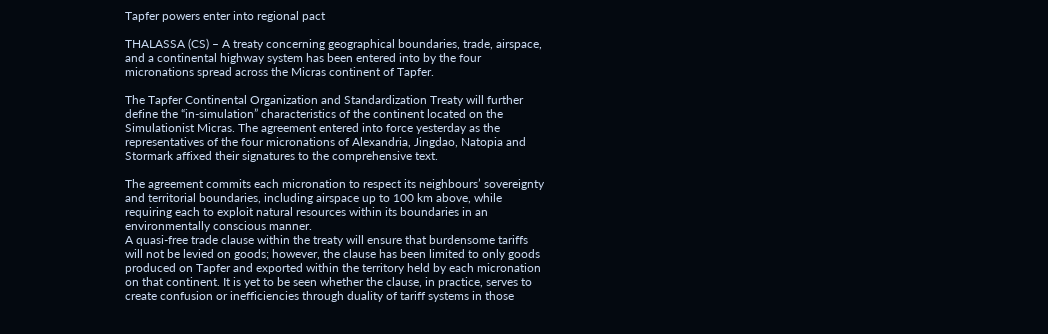Tapfer powers enter into regional pact

THALASSA (CS) – A treaty concerning geographical boundaries, trade, airspace, and a continental highway system has been entered into by the four micronations spread across the Micras continent of Tapfer.

The Tapfer Continental Organization and Standardization Treaty will further define the “in-simulation” characteristics of the continent located on the Simulationist Micras. The agreement entered into force yesterday as the representatives of the four micronations of Alexandria, Jingdao, Natopia and Stormark affixed their signatures to the comprehensive text.

The agreement commits each micronation to respect its neighbours’ sovereignty and territorial boundaries, including airspace up to 100 km above, while requiring each to exploit natural resources within its boundaries in an environmentally conscious manner.
A quasi-free trade clause within the treaty will ensure that burdensome tariffs will not be levied on goods; however, the clause has been limited to only goods produced on Tapfer and exported within the territory held by each micronation on that continent. It is yet to be seen whether the clause, in practice, serves to create confusion or inefficiencies through duality of tariff systems in those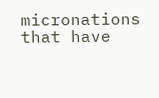micronations that have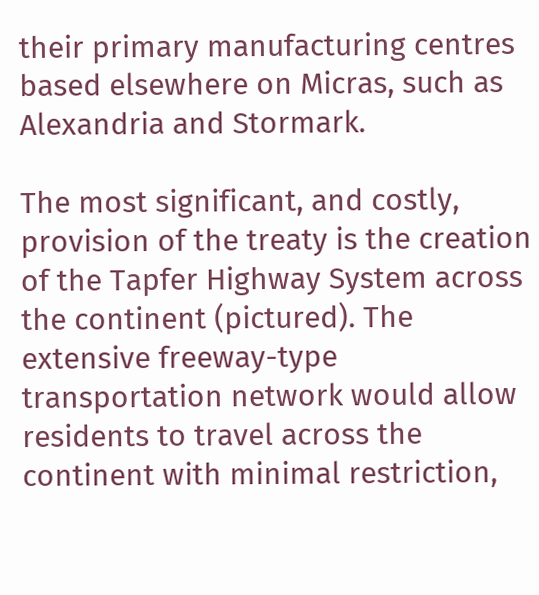their primary manufacturing centres based elsewhere on Micras, such as Alexandria and Stormark.

The most significant, and costly, provision of the treaty is the creation of the Tapfer Highway System across the continent (pictured). The extensive freeway-type transportation network would allow residents to travel across the continent with minimal restriction,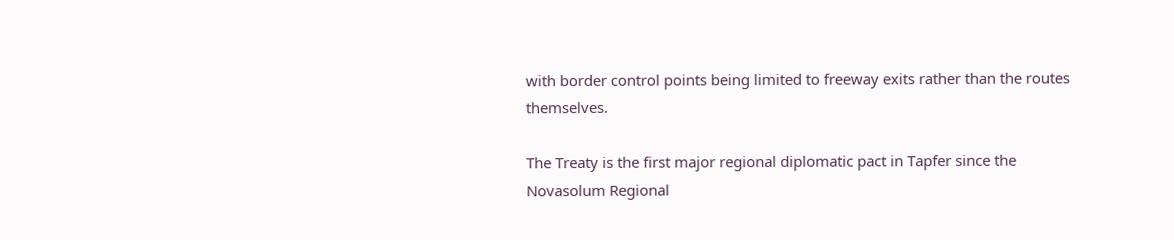with border control points being limited to freeway exits rather than the routes themselves.

The Treaty is the first major regional diplomatic pact in Tapfer since the Novasolum Regional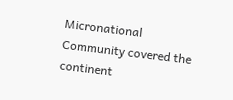Micronational Community covered the continent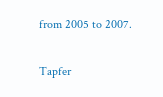from 2005 to 2007.

Tapfer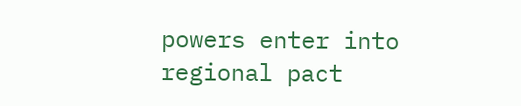powers enter into regional pact